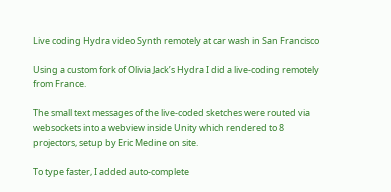Live coding Hydra video Synth remotely at car wash in San Francisco

Using a custom fork of Olivia Jack’s Hydra I did a live-coding remotely from France.

The small text messages of the live-coded sketches were routed via websockets into a webview inside Unity which rendered to 8 projectors, setup by Eric Medine on site.

To type faster, I added auto-complete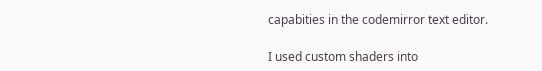capabities in the codemirror text editor.

I used custom shaders into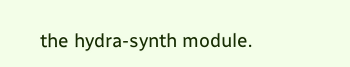the hydra-synth module.